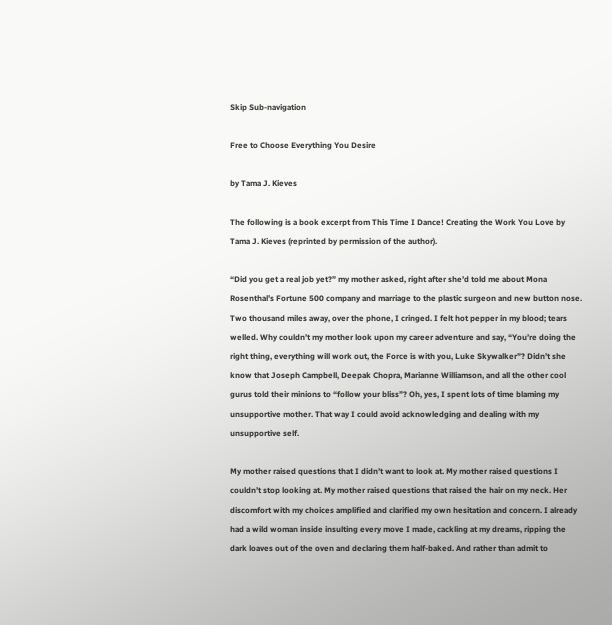Skip Sub-navigation

Free to Choose Everything You Desire

by Tama J. Kieves

The following is a book excerpt from This Time I Dance! Creating the Work You Love by Tama J. Kieves (reprinted by permission of the author).

“Did you get a real job yet?” my mother asked, right after she’d told me about Mona Rosenthal’s Fortune 500 company and marriage to the plastic surgeon and new button nose. Two thousand miles away, over the phone, I cringed. I felt hot pepper in my blood; tears welled. Why couldn’t my mother look upon my career adventure and say, “You’re doing the right thing, everything will work out, the Force is with you, Luke Skywalker”? Didn’t she know that Joseph Campbell, Deepak Chopra, Marianne Williamson, and all the other cool gurus told their minions to “follow your bliss”? Oh, yes, I spent lots of time blaming my unsupportive mother. That way I could avoid acknowledging and dealing with my unsupportive self.

My mother raised questions that I didn’t want to look at. My mother raised questions I couldn’t stop looking at. My mother raised questions that raised the hair on my neck. Her discomfort with my choices amplified and clarified my own hesitation and concern. I already had a wild woman inside insulting every move I made, cackling at my dreams, ripping the dark loaves out of the oven and declaring them half-baked. And rather than admit to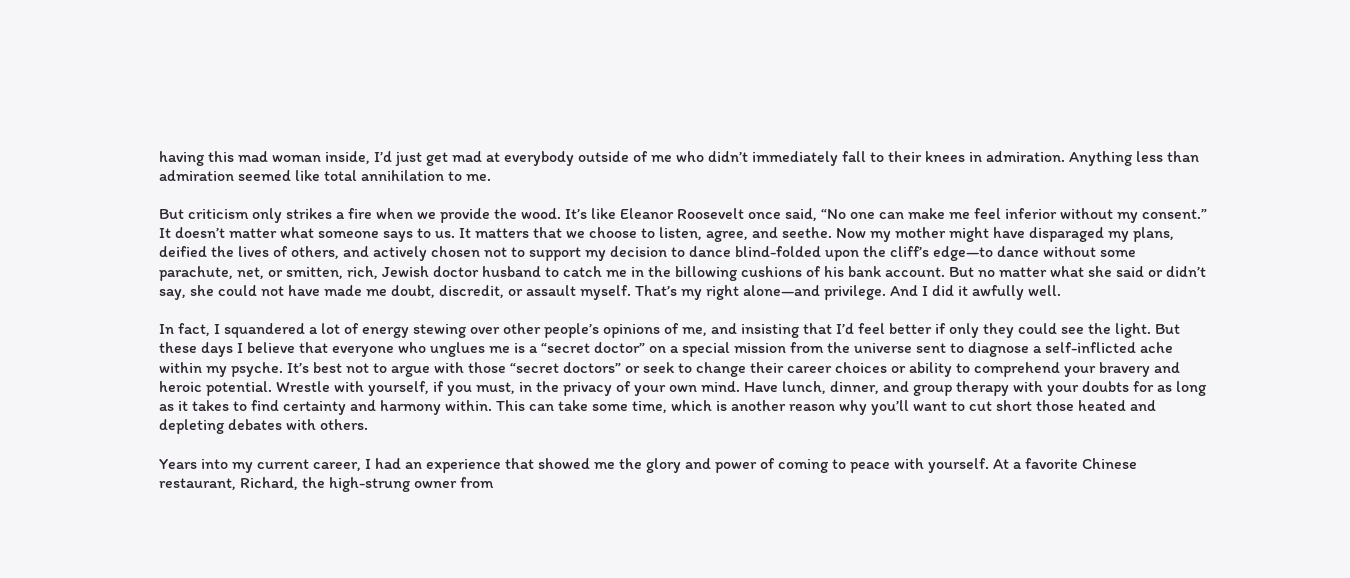having this mad woman inside, I’d just get mad at everybody outside of me who didn’t immediately fall to their knees in admiration. Anything less than admiration seemed like total annihilation to me.

But criticism only strikes a fire when we provide the wood. It’s like Eleanor Roosevelt once said, “No one can make me feel inferior without my consent.” It doesn’t matter what someone says to us. It matters that we choose to listen, agree, and seethe. Now my mother might have disparaged my plans, deified the lives of others, and actively chosen not to support my decision to dance blind-folded upon the cliff’s edge—to dance without some parachute, net, or smitten, rich, Jewish doctor husband to catch me in the billowing cushions of his bank account. But no matter what she said or didn’t say, she could not have made me doubt, discredit, or assault myself. That’s my right alone—and privilege. And I did it awfully well.

In fact, I squandered a lot of energy stewing over other people’s opinions of me, and insisting that I’d feel better if only they could see the light. But these days I believe that everyone who unglues me is a “secret doctor” on a special mission from the universe sent to diagnose a self-inflicted ache within my psyche. It’s best not to argue with those “secret doctors” or seek to change their career choices or ability to comprehend your bravery and heroic potential. Wrestle with yourself, if you must, in the privacy of your own mind. Have lunch, dinner, and group therapy with your doubts for as long as it takes to find certainty and harmony within. This can take some time, which is another reason why you’ll want to cut short those heated and depleting debates with others.

Years into my current career, I had an experience that showed me the glory and power of coming to peace with yourself. At a favorite Chinese restaurant, Richard, the high-strung owner from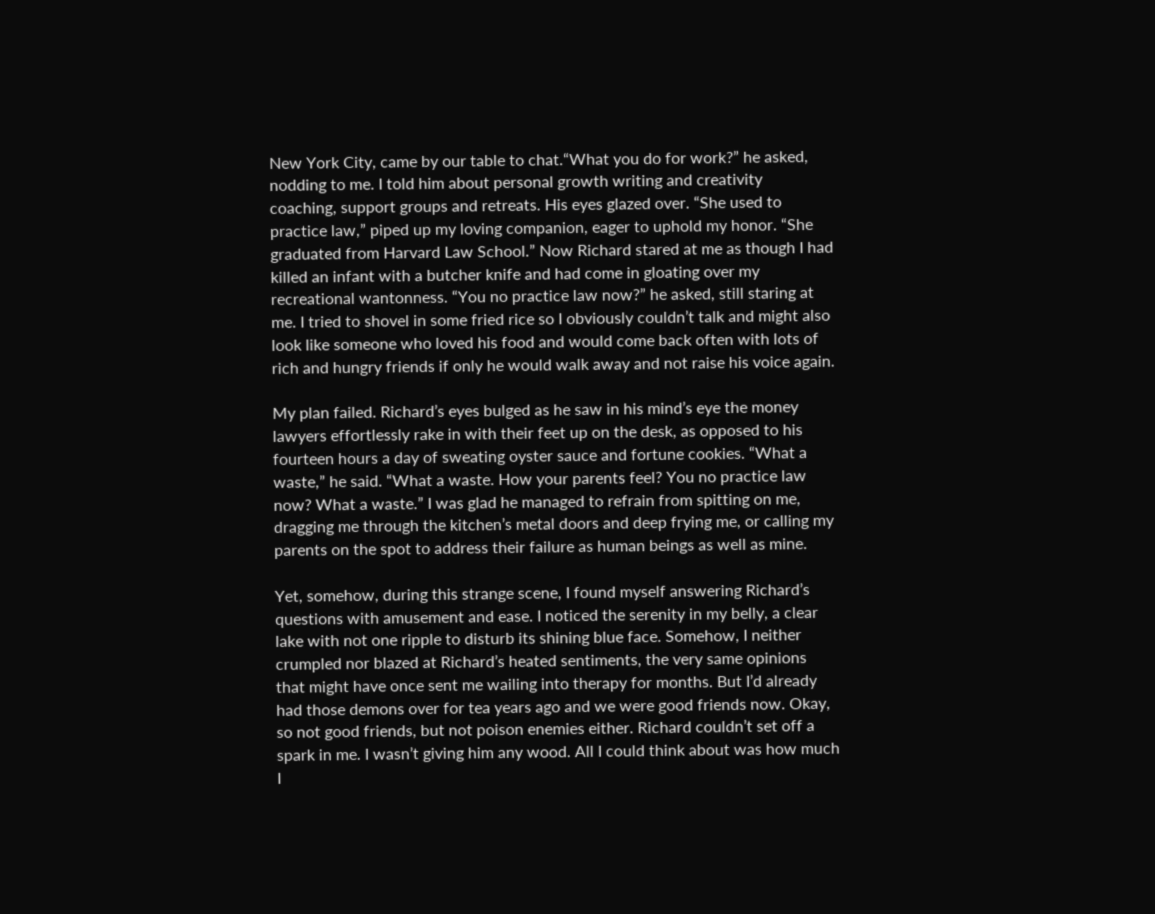New York City, came by our table to chat.“What you do for work?” he asked, nodding to me. I told him about personal growth writing and creativity coaching, support groups and retreats. His eyes glazed over. “She used to practice law,” piped up my loving companion, eager to uphold my honor. “She graduated from Harvard Law School.” Now Richard stared at me as though I had killed an infant with a butcher knife and had come in gloating over my recreational wantonness. “You no practice law now?” he asked, still staring at me. I tried to shovel in some fried rice so I obviously couldn’t talk and might also look like someone who loved his food and would come back often with lots of rich and hungry friends if only he would walk away and not raise his voice again.

My plan failed. Richard’s eyes bulged as he saw in his mind’s eye the money lawyers effortlessly rake in with their feet up on the desk, as opposed to his fourteen hours a day of sweating oyster sauce and fortune cookies. “What a waste,” he said. “What a waste. How your parents feel? You no practice law now? What a waste.” I was glad he managed to refrain from spitting on me, dragging me through the kitchen’s metal doors and deep frying me, or calling my parents on the spot to address their failure as human beings as well as mine.

Yet, somehow, during this strange scene, I found myself answering Richard’s questions with amusement and ease. I noticed the serenity in my belly, a clear lake with not one ripple to disturb its shining blue face. Somehow, I neither crumpled nor blazed at Richard’s heated sentiments, the very same opinions that might have once sent me wailing into therapy for months. But I’d already had those demons over for tea years ago and we were good friends now. Okay, so not good friends, but not poison enemies either. Richard couldn’t set off a spark in me. I wasn’t giving him any wood. All I could think about was how much I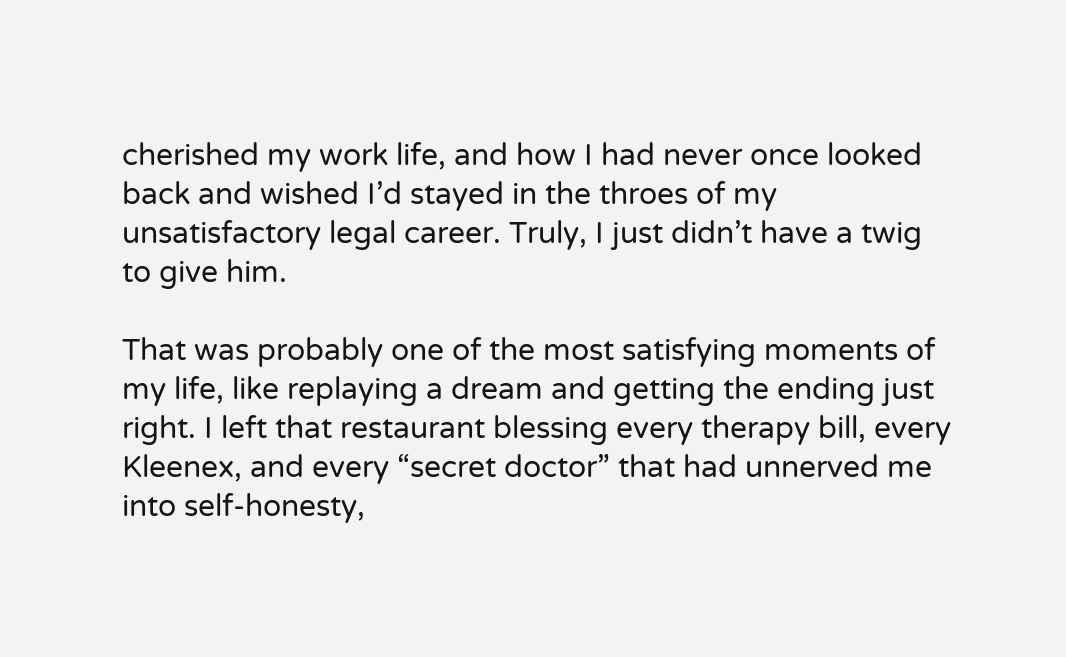cherished my work life, and how I had never once looked back and wished I’d stayed in the throes of my unsatisfactory legal career. Truly, I just didn’t have a twig to give him.

That was probably one of the most satisfying moments of my life, like replaying a dream and getting the ending just right. I left that restaurant blessing every therapy bill, every Kleenex, and every “secret doctor” that had unnerved me into self-honesty,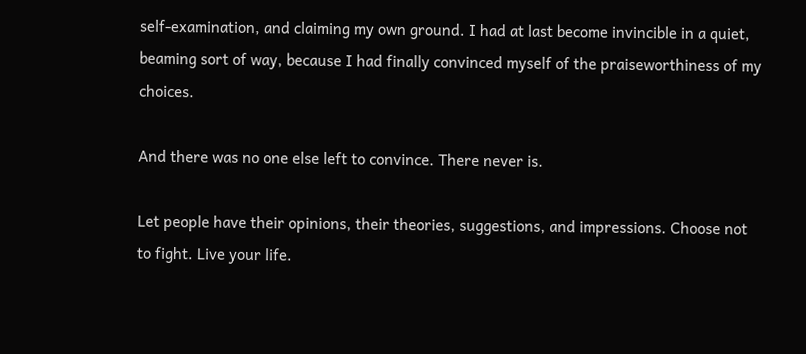self-examination, and claiming my own ground. I had at last become invincible in a quiet, beaming sort of way, because I had finally convinced myself of the praiseworthiness of my choices.

And there was no one else left to convince. There never is.

Let people have their opinions, their theories, suggestions, and impressions. Choose not to fight. Live your life.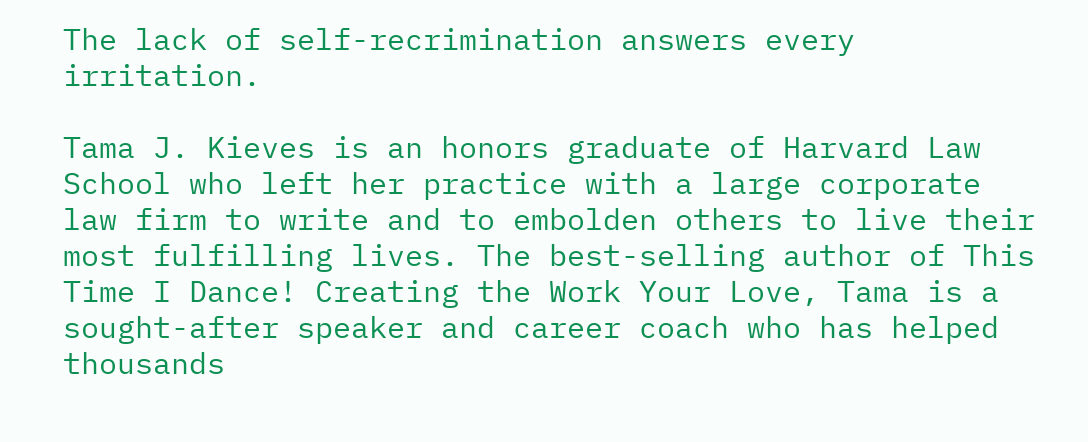The lack of self-recrimination answers every irritation.

Tama J. Kieves is an honors graduate of Harvard Law School who left her practice with a large corporate law firm to write and to embolden others to live their most fulfilling lives. The best-selling author of This Time I Dance! Creating the Work Your Love, Tama is a sought-after speaker and career coach who has helped thousands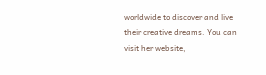worldwide to discover and live their creative dreams. You can visit her website,